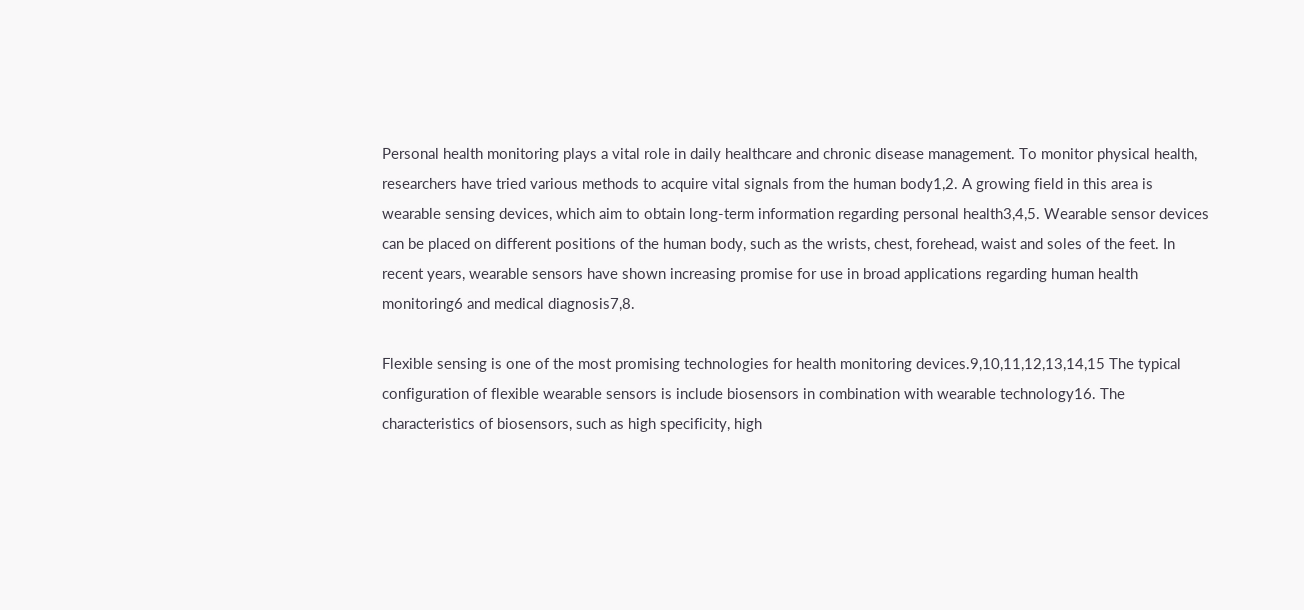Personal health monitoring plays a vital role in daily healthcare and chronic disease management. To monitor physical health, researchers have tried various methods to acquire vital signals from the human body1,2. A growing field in this area is wearable sensing devices, which aim to obtain long-term information regarding personal health3,4,5. Wearable sensor devices can be placed on different positions of the human body, such as the wrists, chest, forehead, waist and soles of the feet. In recent years, wearable sensors have shown increasing promise for use in broad applications regarding human health monitoring6 and medical diagnosis7,8.

Flexible sensing is one of the most promising technologies for health monitoring devices.9,10,11,12,13,14,15 The typical configuration of flexible wearable sensors is include biosensors in combination with wearable technology16. The characteristics of biosensors, such as high specificity, high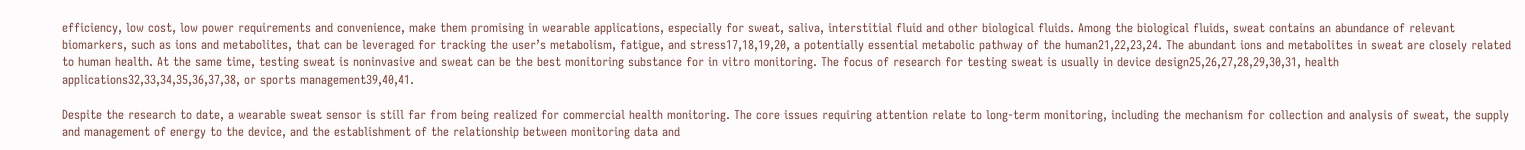efficiency, low cost, low power requirements and convenience, make them promising in wearable applications, especially for sweat, saliva, interstitial fluid and other biological fluids. Among the biological fluids, sweat contains an abundance of relevant biomarkers, such as ions and metabolites, that can be leveraged for tracking the user’s metabolism, fatigue, and stress17,18,19,20, a potentially essential metabolic pathway of the human21,22,23,24. The abundant ions and metabolites in sweat are closely related to human health. At the same time, testing sweat is noninvasive and sweat can be the best monitoring substance for in vitro monitoring. The focus of research for testing sweat is usually in device design25,26,27,28,29,30,31, health applications32,33,34,35,36,37,38, or sports management39,40,41.

Despite the research to date, a wearable sweat sensor is still far from being realized for commercial health monitoring. The core issues requiring attention relate to long-term monitoring, including the mechanism for collection and analysis of sweat, the supply and management of energy to the device, and the establishment of the relationship between monitoring data and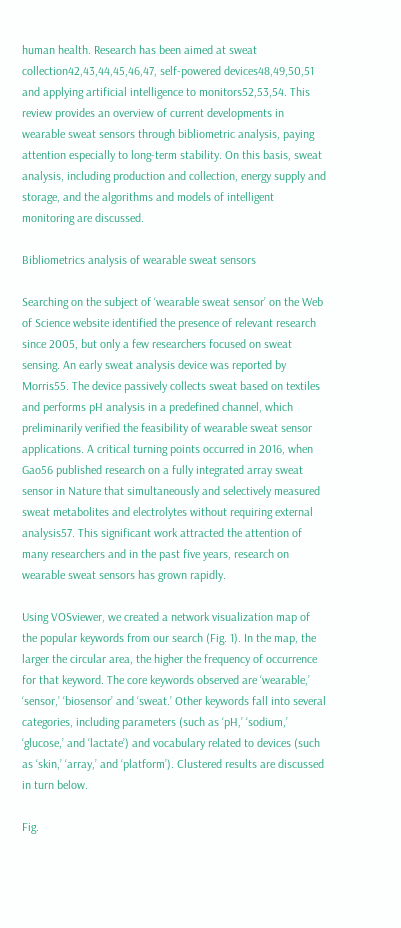human health. Research has been aimed at sweat collection42,43,44,45,46,47, self-powered devices48,49,50,51 and applying artificial intelligence to monitors52,53,54. This review provides an overview of current developments in wearable sweat sensors through bibliometric analysis, paying attention especially to long-term stability. On this basis, sweat analysis, including production and collection, energy supply and storage, and the algorithms and models of intelligent monitoring are discussed.

Bibliometrics analysis of wearable sweat sensors

Searching on the subject of ‘wearable sweat sensor’ on the Web of Science website identified the presence of relevant research since 2005, but only a few researchers focused on sweat sensing. An early sweat analysis device was reported by Morris55. The device passively collects sweat based on textiles and performs pH analysis in a predefined channel, which preliminarily verified the feasibility of wearable sweat sensor applications. A critical turning points occurred in 2016, when Gao56 published research on a fully integrated array sweat sensor in Nature that simultaneously and selectively measured sweat metabolites and electrolytes without requiring external analysis57. This significant work attracted the attention of many researchers and in the past five years, research on wearable sweat sensors has grown rapidly.

Using VOSviewer, we created a network visualization map of the popular keywords from our search (Fig. 1). In the map, the larger the circular area, the higher the frequency of occurrence for that keyword. The core keywords observed are ‘wearable,’ ‘sensor,’ ‘biosensor’ and ‘sweat.’ Other keywords fall into several categories, including parameters (such as ‘pH,’ ‘sodium,’ ‘glucose,’ and ‘lactate’) and vocabulary related to devices (such as ‘skin,’ ‘array,’ and ‘platform’). Clustered results are discussed in turn below.

Fig.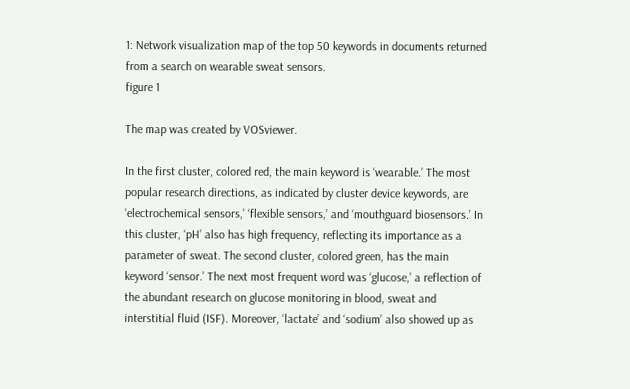1: Network visualization map of the top 50 keywords in documents returned from a search on wearable sweat sensors.
figure 1

The map was created by VOSviewer.

In the first cluster, colored red, the main keyword is ‘wearable.’ The most popular research directions, as indicated by cluster device keywords, are ‘electrochemical sensors,’ ‘flexible sensors,’ and ‘mouthguard biosensors.’ In this cluster, ‘pH’ also has high frequency, reflecting its importance as a parameter of sweat. The second cluster, colored green, has the main keyword ‘sensor.’ The next most frequent word was ‘glucose,’ a reflection of the abundant research on glucose monitoring in blood, sweat and interstitial fluid (ISF). Moreover, ‘lactate’ and ‘sodium’ also showed up as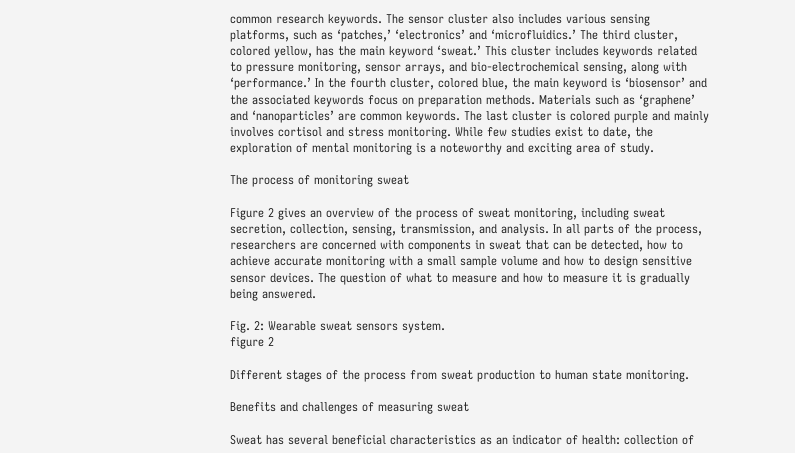common research keywords. The sensor cluster also includes various sensing platforms, such as ‘patches,’ ‘electronics’ and ‘microfluidics.’ The third cluster, colored yellow, has the main keyword ‘sweat.’ This cluster includes keywords related to pressure monitoring, sensor arrays, and bio-electrochemical sensing, along with ‘performance.’ In the fourth cluster, colored blue, the main keyword is ‘biosensor’ and the associated keywords focus on preparation methods. Materials such as ‘graphene’ and ‘nanoparticles’ are common keywords. The last cluster is colored purple and mainly involves cortisol and stress monitoring. While few studies exist to date, the exploration of mental monitoring is a noteworthy and exciting area of study.

The process of monitoring sweat

Figure 2 gives an overview of the process of sweat monitoring, including sweat secretion, collection, sensing, transmission, and analysis. In all parts of the process, researchers are concerned with components in sweat that can be detected, how to achieve accurate monitoring with a small sample volume and how to design sensitive sensor devices. The question of what to measure and how to measure it is gradually being answered.

Fig. 2: Wearable sweat sensors system.
figure 2

Different stages of the process from sweat production to human state monitoring.

Benefits and challenges of measuring sweat

Sweat has several beneficial characteristics as an indicator of health: collection of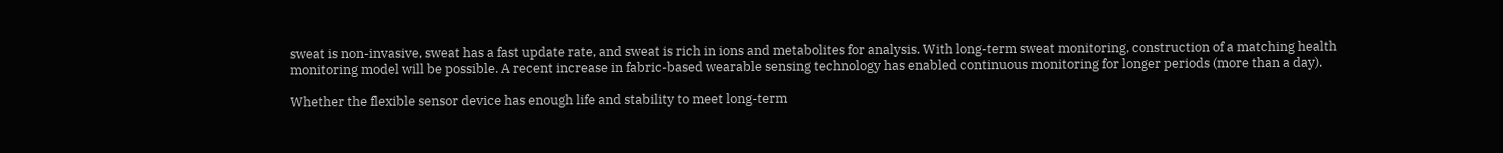sweat is non-invasive, sweat has a fast update rate, and sweat is rich in ions and metabolites for analysis. With long-term sweat monitoring, construction of a matching health monitoring model will be possible. A recent increase in fabric-based wearable sensing technology has enabled continuous monitoring for longer periods (more than a day).

Whether the flexible sensor device has enough life and stability to meet long-term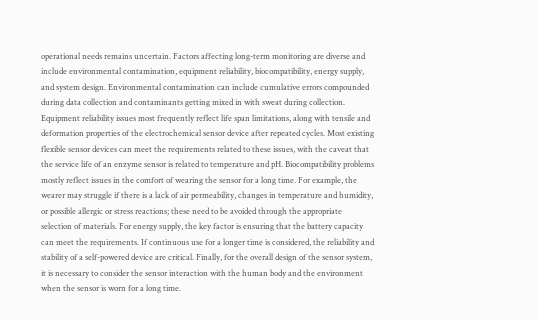operational needs remains uncertain. Factors affecting long-term monitoring are diverse and include environmental contamination, equipment reliability, biocompatibility, energy supply, and system design. Environmental contamination can include cumulative errors compounded during data collection and contaminants getting mixed in with sweat during collection. Equipment reliability issues most frequently reflect life span limitations, along with tensile and deformation properties of the electrochemical sensor device after repeated cycles. Most existing flexible sensor devices can meet the requirements related to these issues, with the caveat that the service life of an enzyme sensor is related to temperature and pH. Biocompatibility problems mostly reflect issues in the comfort of wearing the sensor for a long time. For example, the wearer may struggle if there is a lack of air permeability, changes in temperature and humidity, or possible allergic or stress reactions; these need to be avoided through the appropriate selection of materials. For energy supply, the key factor is ensuring that the battery capacity can meet the requirements. If continuous use for a longer time is considered, the reliability and stability of a self-powered device are critical. Finally, for the overall design of the sensor system, it is necessary to consider the sensor interaction with the human body and the environment when the sensor is worn for a long time.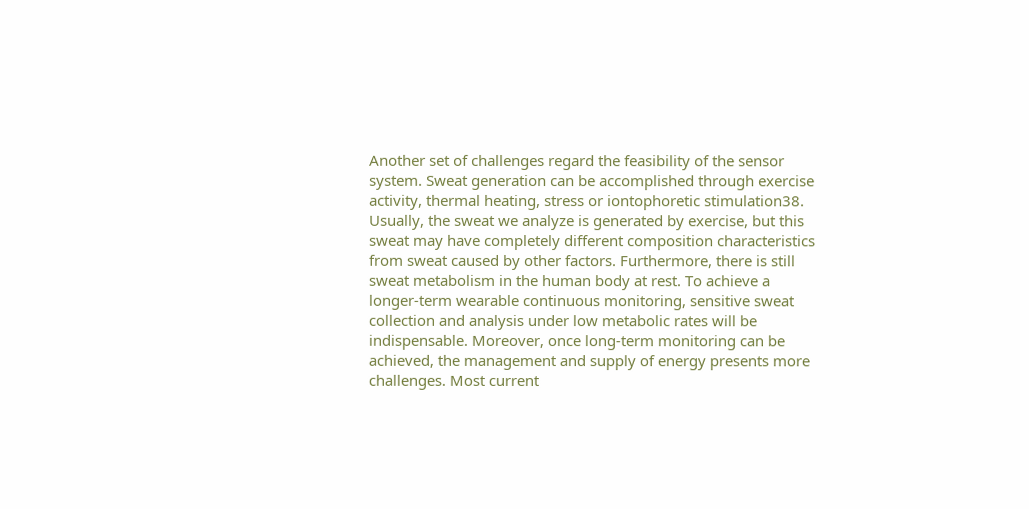Another set of challenges regard the feasibility of the sensor system. Sweat generation can be accomplished through exercise activity, thermal heating, stress or iontophoretic stimulation38. Usually, the sweat we analyze is generated by exercise, but this sweat may have completely different composition characteristics from sweat caused by other factors. Furthermore, there is still sweat metabolism in the human body at rest. To achieve a longer-term wearable continuous monitoring, sensitive sweat collection and analysis under low metabolic rates will be indispensable. Moreover, once long-term monitoring can be achieved, the management and supply of energy presents more challenges. Most current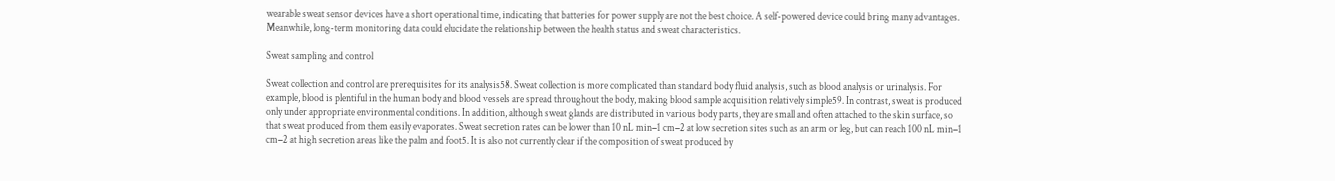wearable sweat sensor devices have a short operational time, indicating that batteries for power supply are not the best choice. A self-powered device could bring many advantages. Meanwhile, long-term monitoring data could elucidate the relationship between the health status and sweat characteristics.

Sweat sampling and control

Sweat collection and control are prerequisites for its analysis58. Sweat collection is more complicated than standard body fluid analysis, such as blood analysis or urinalysis. For example, blood is plentiful in the human body and blood vessels are spread throughout the body, making blood sample acquisition relatively simple59. In contrast, sweat is produced only under appropriate environmental conditions. In addition, although sweat glands are distributed in various body parts, they are small and often attached to the skin surface, so that sweat produced from them easily evaporates. Sweat secretion rates can be lower than 10 nL min−1 cm−2 at low secretion sites such as an arm or leg, but can reach 100 nL min−1 cm−2 at high secretion areas like the palm and foot5. It is also not currently clear if the composition of sweat produced by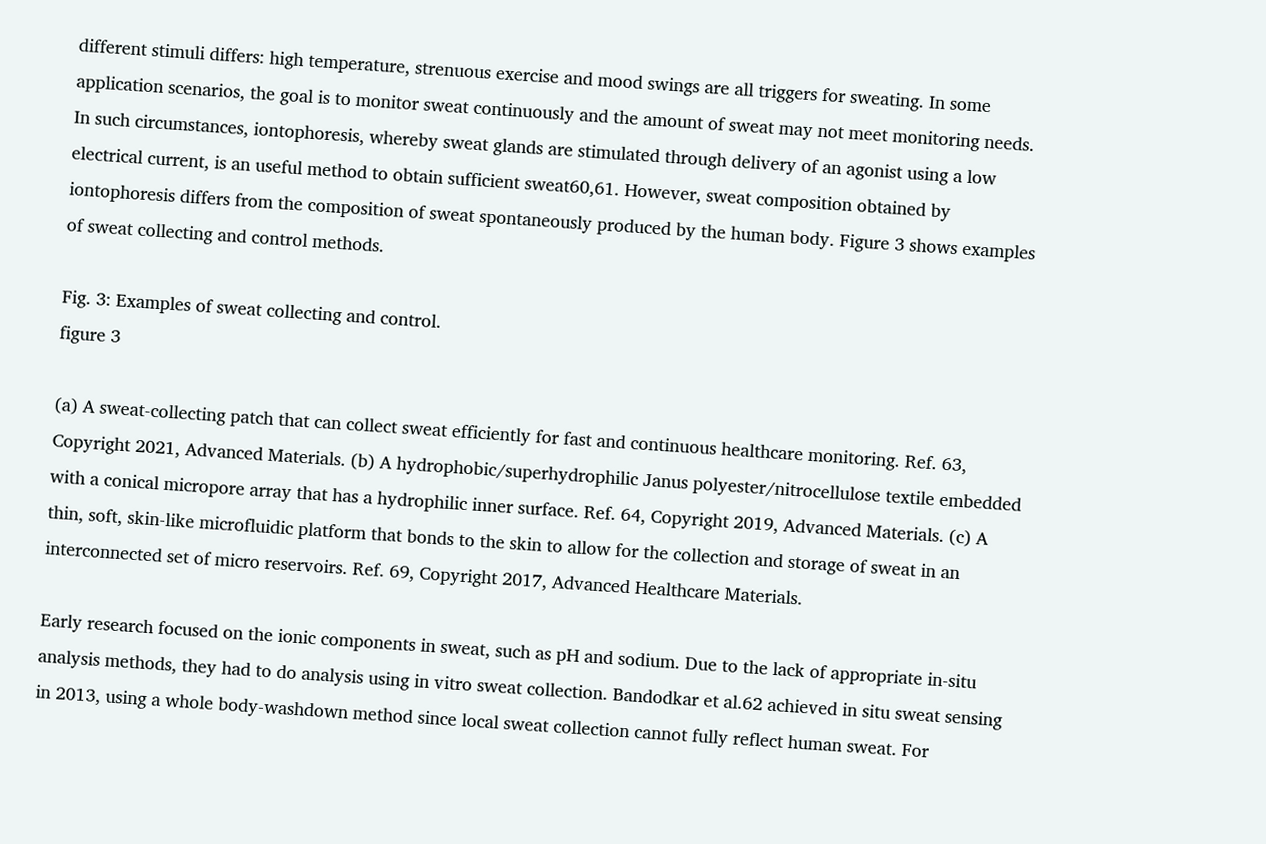different stimuli differs: high temperature, strenuous exercise and mood swings are all triggers for sweating. In some application scenarios, the goal is to monitor sweat continuously and the amount of sweat may not meet monitoring needs. In such circumstances, iontophoresis, whereby sweat glands are stimulated through delivery of an agonist using a low electrical current, is an useful method to obtain sufficient sweat60,61. However, sweat composition obtained by iontophoresis differs from the composition of sweat spontaneously produced by the human body. Figure 3 shows examples of sweat collecting and control methods.

Fig. 3: Examples of sweat collecting and control.
figure 3

(a) A sweat-collecting patch that can collect sweat efficiently for fast and continuous healthcare monitoring. Ref. 63, Copyright 2021, Advanced Materials. (b) A hydrophobic/superhydrophilic Janus polyester/nitrocellulose textile embedded with a conical micropore array that has a hydrophilic inner surface. Ref. 64, Copyright 2019, Advanced Materials. (c) A thin, soft, skin-like microfluidic platform that bonds to the skin to allow for the collection and storage of sweat in an interconnected set of micro reservoirs. Ref. 69, Copyright 2017, Advanced Healthcare Materials.

Early research focused on the ionic components in sweat, such as pH and sodium. Due to the lack of appropriate in-situ analysis methods, they had to do analysis using in vitro sweat collection. Bandodkar et al.62 achieved in situ sweat sensing in 2013, using a whole body-washdown method since local sweat collection cannot fully reflect human sweat. For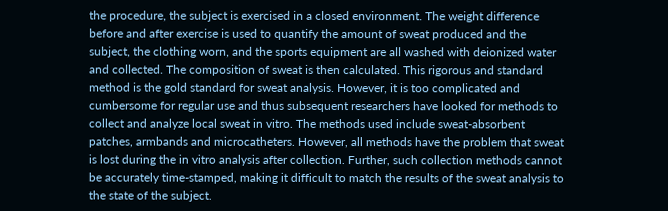the procedure, the subject is exercised in a closed environment. The weight difference before and after exercise is used to quantify the amount of sweat produced and the subject, the clothing worn, and the sports equipment are all washed with deionized water and collected. The composition of sweat is then calculated. This rigorous and standard method is the gold standard for sweat analysis. However, it is too complicated and cumbersome for regular use and thus subsequent researchers have looked for methods to collect and analyze local sweat in vitro. The methods used include sweat-absorbent patches, armbands and microcatheters. However, all methods have the problem that sweat is lost during the in vitro analysis after collection. Further, such collection methods cannot be accurately time-stamped, making it difficult to match the results of the sweat analysis to the state of the subject.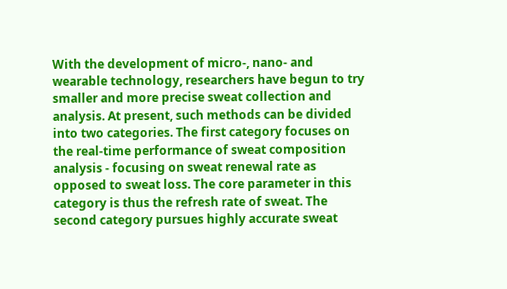With the development of micro-, nano- and wearable technology, researchers have begun to try smaller and more precise sweat collection and analysis. At present, such methods can be divided into two categories. The first category focuses on the real-time performance of sweat composition analysis - focusing on sweat renewal rate as opposed to sweat loss. The core parameter in this category is thus the refresh rate of sweat. The second category pursues highly accurate sweat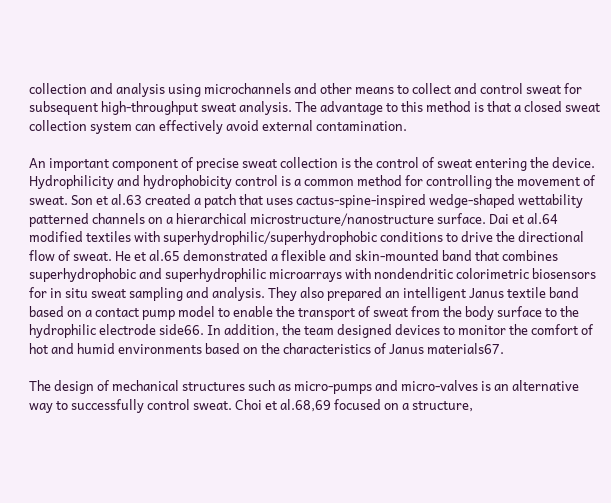collection and analysis using microchannels and other means to collect and control sweat for subsequent high-throughput sweat analysis. The advantage to this method is that a closed sweat collection system can effectively avoid external contamination.

An important component of precise sweat collection is the control of sweat entering the device. Hydrophilicity and hydrophobicity control is a common method for controlling the movement of sweat. Son et al.63 created a patch that uses cactus-spine-inspired wedge-shaped wettability patterned channels on a hierarchical microstructure/nanostructure surface. Dai et al.64 modified textiles with superhydrophilic/superhydrophobic conditions to drive the directional flow of sweat. He et al.65 demonstrated a flexible and skin-mounted band that combines superhydrophobic and superhydrophilic microarrays with nondendritic colorimetric biosensors for in situ sweat sampling and analysis. They also prepared an intelligent Janus textile band based on a contact pump model to enable the transport of sweat from the body surface to the hydrophilic electrode side66. In addition, the team designed devices to monitor the comfort of hot and humid environments based on the characteristics of Janus materials67.

The design of mechanical structures such as micro-pumps and micro-valves is an alternative way to successfully control sweat. Choi et al.68,69 focused on a structure,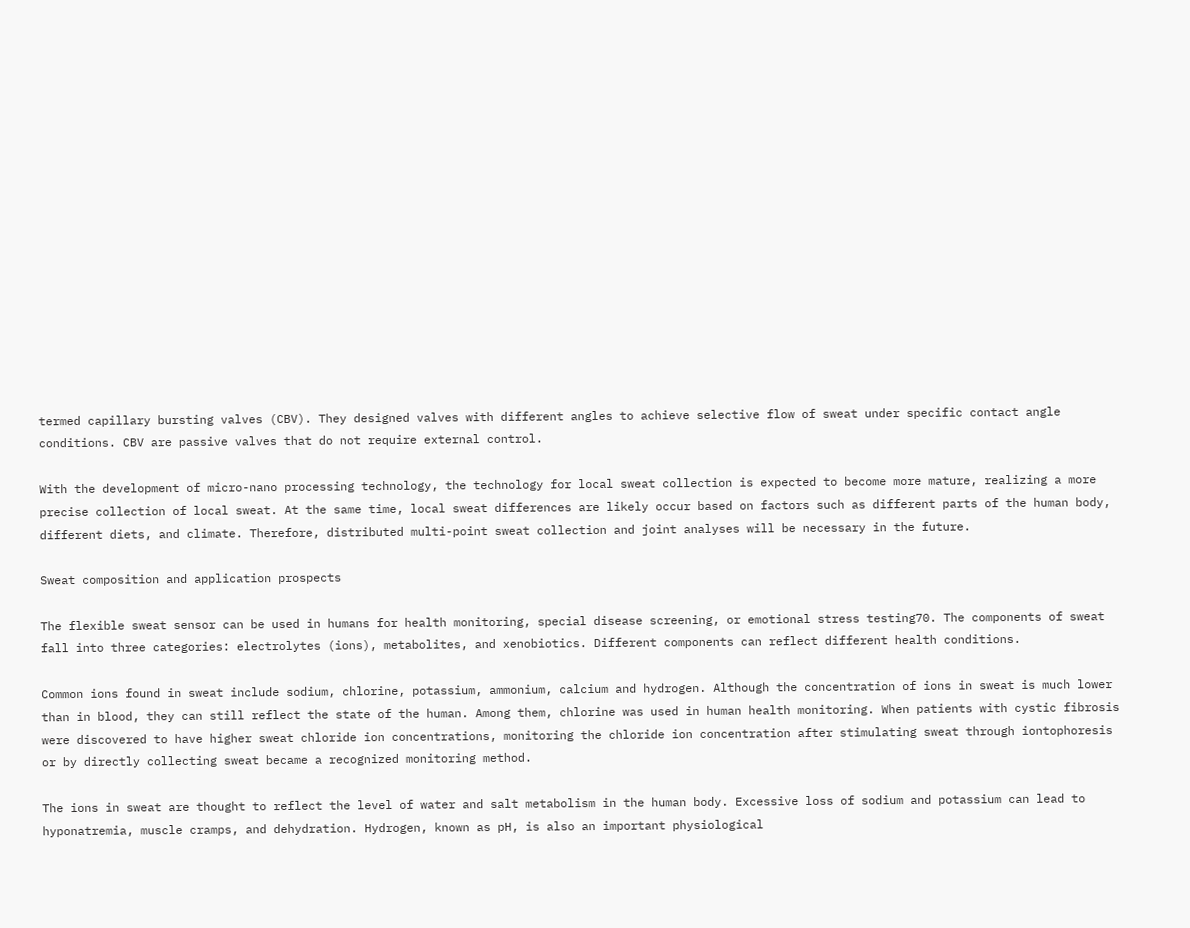termed capillary bursting valves (CBV). They designed valves with different angles to achieve selective flow of sweat under specific contact angle conditions. CBV are passive valves that do not require external control.

With the development of micro-nano processing technology, the technology for local sweat collection is expected to become more mature, realizing a more precise collection of local sweat. At the same time, local sweat differences are likely occur based on factors such as different parts of the human body, different diets, and climate. Therefore, distributed multi-point sweat collection and joint analyses will be necessary in the future.

Sweat composition and application prospects

The flexible sweat sensor can be used in humans for health monitoring, special disease screening, or emotional stress testing70. The components of sweat fall into three categories: electrolytes (ions), metabolites, and xenobiotics. Different components can reflect different health conditions.

Common ions found in sweat include sodium, chlorine, potassium, ammonium, calcium and hydrogen. Although the concentration of ions in sweat is much lower than in blood, they can still reflect the state of the human. Among them, chlorine was used in human health monitoring. When patients with cystic fibrosis were discovered to have higher sweat chloride ion concentrations, monitoring the chloride ion concentration after stimulating sweat through iontophoresis or by directly collecting sweat became a recognized monitoring method.

The ions in sweat are thought to reflect the level of water and salt metabolism in the human body. Excessive loss of sodium and potassium can lead to hyponatremia, muscle cramps, and dehydration. Hydrogen, known as pH, is also an important physiological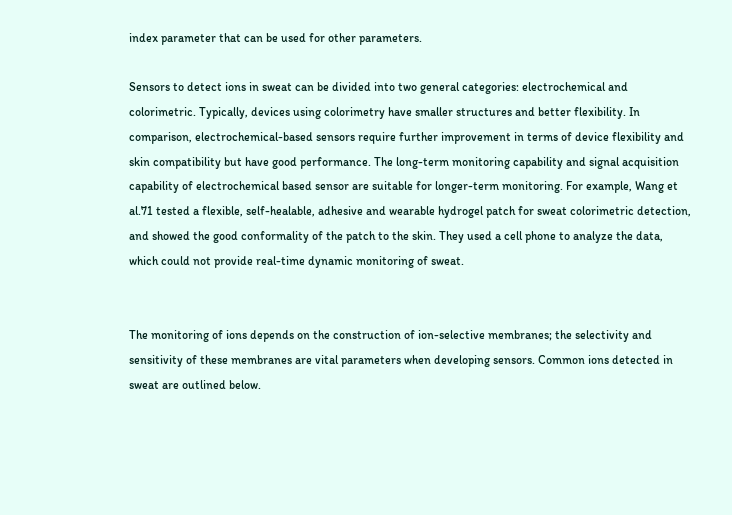index parameter that can be used for other parameters.

Sensors to detect ions in sweat can be divided into two general categories: electrochemical and colorimetric. Typically, devices using colorimetry have smaller structures and better flexibility. In comparison, electrochemical-based sensors require further improvement in terms of device flexibility and skin compatibility but have good performance. The long-term monitoring capability and signal acquisition capability of electrochemical based sensor are suitable for longer-term monitoring. For example, Wang et al.71 tested a flexible, self-healable, adhesive and wearable hydrogel patch for sweat colorimetric detection, and showed the good conformality of the patch to the skin. They used a cell phone to analyze the data, which could not provide real-time dynamic monitoring of sweat.


The monitoring of ions depends on the construction of ion-selective membranes; the selectivity and sensitivity of these membranes are vital parameters when developing sensors. Common ions detected in sweat are outlined below.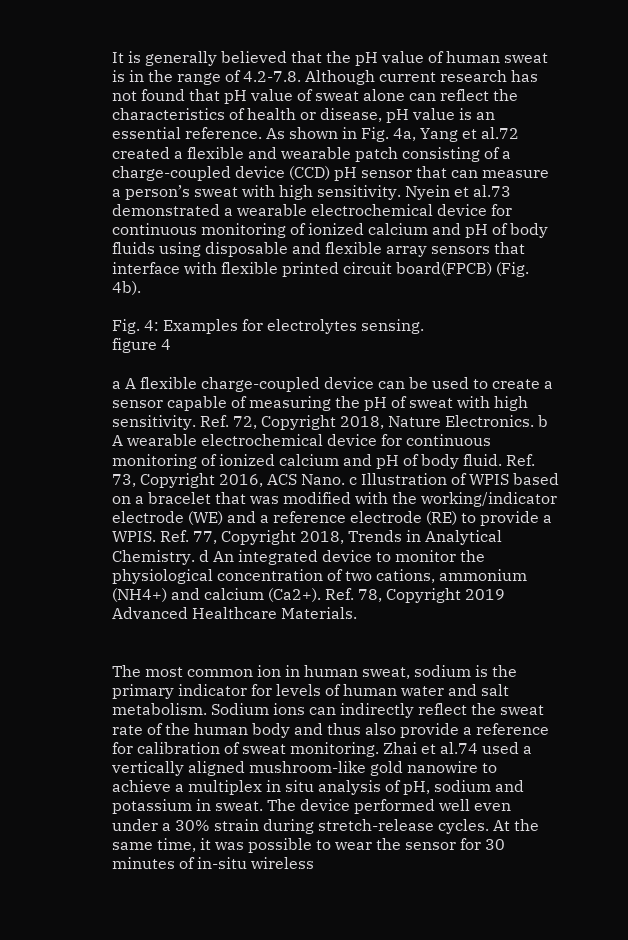It is generally believed that the pH value of human sweat is in the range of 4.2-7.8. Although current research has not found that pH value of sweat alone can reflect the characteristics of health or disease, pH value is an essential reference. As shown in Fig. 4a, Yang et al.72 created a flexible and wearable patch consisting of a charge-coupled device (CCD) pH sensor that can measure a person’s sweat with high sensitivity. Nyein et al.73 demonstrated a wearable electrochemical device for continuous monitoring of ionized calcium and pH of body fluids using disposable and flexible array sensors that interface with flexible printed circuit board(FPCB) (Fig. 4b).

Fig. 4: Examples for electrolytes sensing.
figure 4

a A flexible charge-coupled device can be used to create a sensor capable of measuring the pH of sweat with high sensitivity. Ref. 72, Copyright 2018, Nature Electronics. b A wearable electrochemical device for continuous monitoring of ionized calcium and pH of body fluid. Ref. 73, Copyright 2016, ACS Nano. c Illustration of WPIS based on a bracelet that was modified with the working/indicator electrode (WE) and a reference electrode (RE) to provide a WPIS. Ref. 77, Copyright 2018, Trends in Analytical Chemistry. d An integrated device to monitor the physiological concentration of two cations, ammonium (NH4+) and calcium (Ca2+). Ref. 78, Copyright 2019 Advanced Healthcare Materials.


The most common ion in human sweat, sodium is the primary indicator for levels of human water and salt metabolism. Sodium ions can indirectly reflect the sweat rate of the human body and thus also provide a reference for calibration of sweat monitoring. Zhai et al.74 used a vertically aligned mushroom-like gold nanowire to achieve a multiplex in situ analysis of pH, sodium and potassium in sweat. The device performed well even under a 30% strain during stretch-release cycles. At the same time, it was possible to wear the sensor for 30 minutes of in-situ wireless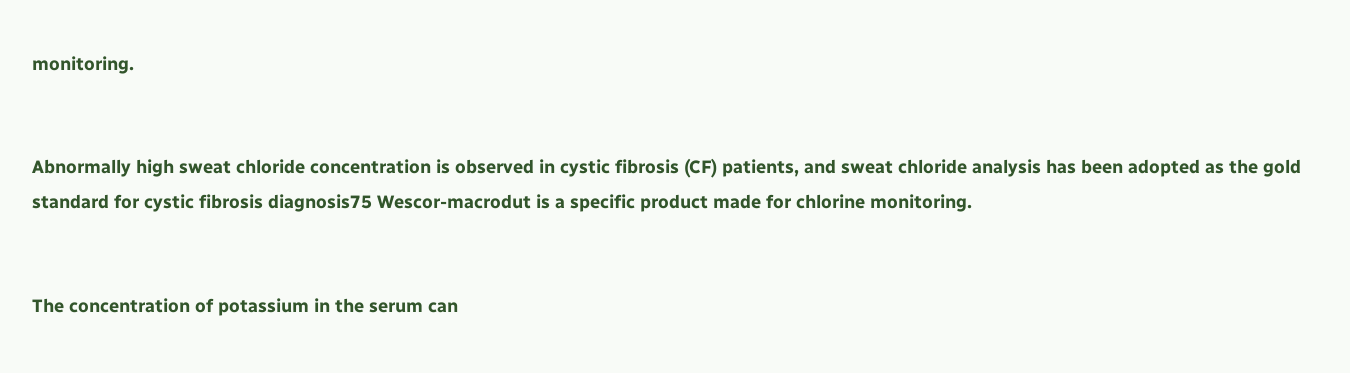monitoring.


Abnormally high sweat chloride concentration is observed in cystic fibrosis (CF) patients, and sweat chloride analysis has been adopted as the gold standard for cystic fibrosis diagnosis75 Wescor-macrodut is a specific product made for chlorine monitoring.


The concentration of potassium in the serum can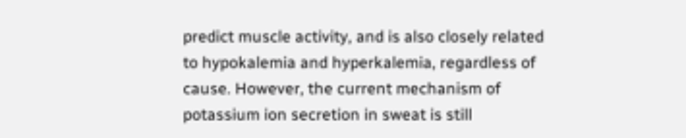predict muscle activity, and is also closely related to hypokalemia and hyperkalemia, regardless of cause. However, the current mechanism of potassium ion secretion in sweat is still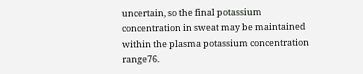uncertain, so the final potassium concentration in sweat may be maintained within the plasma potassium concentration range76.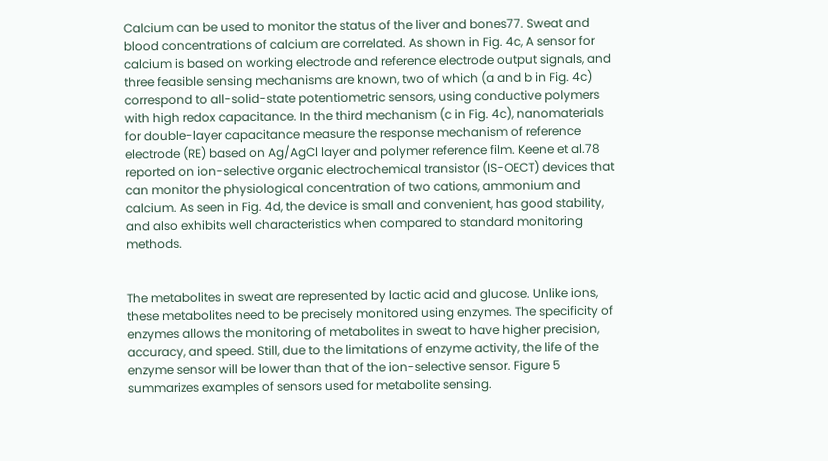Calcium can be used to monitor the status of the liver and bones77. Sweat and blood concentrations of calcium are correlated. As shown in Fig. 4c, A sensor for calcium is based on working electrode and reference electrode output signals, and three feasible sensing mechanisms are known, two of which (a and b in Fig. 4c) correspond to all-solid-state potentiometric sensors, using conductive polymers with high redox capacitance. In the third mechanism (c in Fig. 4c), nanomaterials for double-layer capacitance measure the response mechanism of reference electrode (RE) based on Ag/AgCl layer and polymer reference film. Keene et al.78 reported on ion-selective organic electrochemical transistor (IS-OECT) devices that can monitor the physiological concentration of two cations, ammonium and calcium. As seen in Fig. 4d, the device is small and convenient, has good stability, and also exhibits well characteristics when compared to standard monitoring methods.


The metabolites in sweat are represented by lactic acid and glucose. Unlike ions, these metabolites need to be precisely monitored using enzymes. The specificity of enzymes allows the monitoring of metabolites in sweat to have higher precision, accuracy, and speed. Still, due to the limitations of enzyme activity, the life of the enzyme sensor will be lower than that of the ion-selective sensor. Figure 5 summarizes examples of sensors used for metabolite sensing.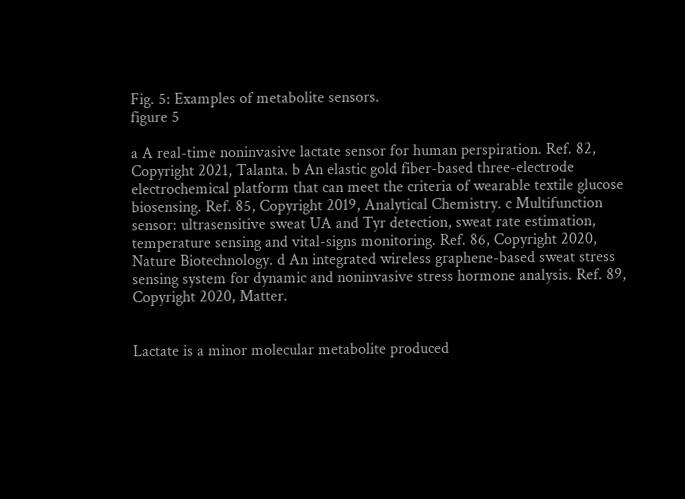Fig. 5: Examples of metabolite sensors.
figure 5

a A real-time noninvasive lactate sensor for human perspiration. Ref. 82, Copyright 2021, Talanta. b An elastic gold fiber-based three-electrode electrochemical platform that can meet the criteria of wearable textile glucose biosensing. Ref. 85, Copyright 2019, Analytical Chemistry. c Multifunction sensor: ultrasensitive sweat UA and Tyr detection, sweat rate estimation, temperature sensing and vital-signs monitoring. Ref. 86, Copyright 2020, Nature Biotechnology. d An integrated wireless graphene-based sweat stress sensing system for dynamic and noninvasive stress hormone analysis. Ref. 89, Copyright 2020, Matter.


Lactate is a minor molecular metabolite produced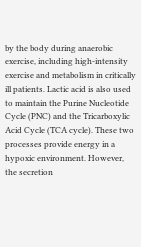by the body during anaerobic exercise, including high-intensity exercise and metabolism in critically ill patients. Lactic acid is also used to maintain the Purine Nucleotide Cycle (PNC) and the Tricarboxylic Acid Cycle (TCA cycle). These two processes provide energy in a hypoxic environment. However, the secretion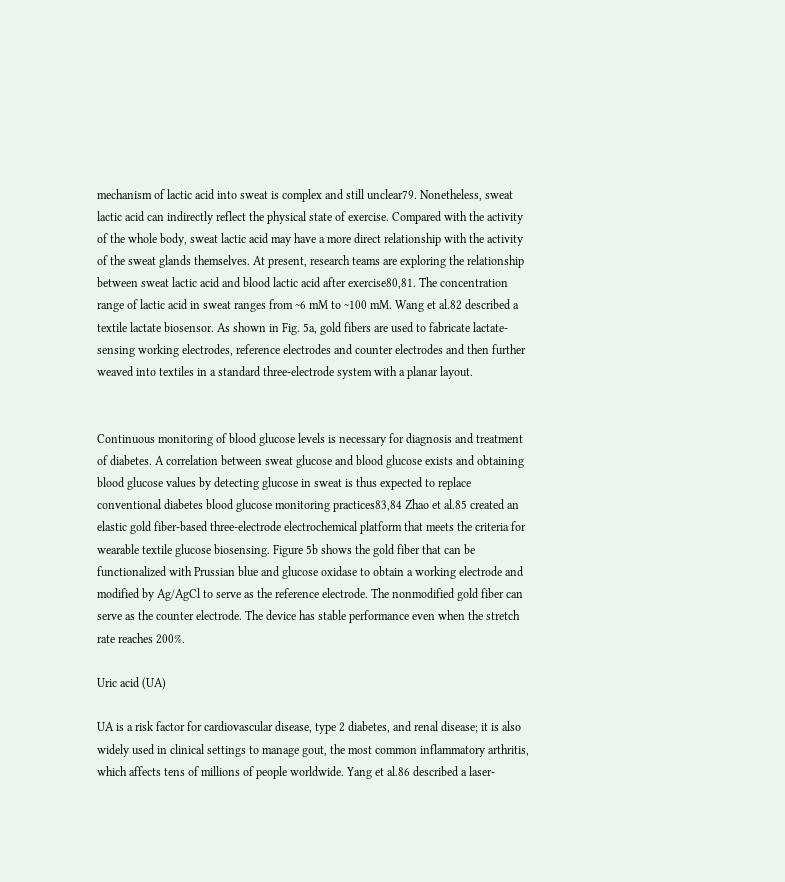mechanism of lactic acid into sweat is complex and still unclear79. Nonetheless, sweat lactic acid can indirectly reflect the physical state of exercise. Compared with the activity of the whole body, sweat lactic acid may have a more direct relationship with the activity of the sweat glands themselves. At present, research teams are exploring the relationship between sweat lactic acid and blood lactic acid after exercise80,81. The concentration range of lactic acid in sweat ranges from ~6 mM to ~100 mM. Wang et al.82 described a textile lactate biosensor. As shown in Fig. 5a, gold fibers are used to fabricate lactate-sensing working electrodes, reference electrodes and counter electrodes and then further weaved into textiles in a standard three-electrode system with a planar layout.


Continuous monitoring of blood glucose levels is necessary for diagnosis and treatment of diabetes. A correlation between sweat glucose and blood glucose exists and obtaining blood glucose values by detecting glucose in sweat is thus expected to replace conventional diabetes blood glucose monitoring practices83,84 Zhao et al.85 created an elastic gold fiber-based three-electrode electrochemical platform that meets the criteria for wearable textile glucose biosensing. Figure 5b shows the gold fiber that can be functionalized with Prussian blue and glucose oxidase to obtain a working electrode and modified by Ag/AgCl to serve as the reference electrode. The nonmodified gold fiber can serve as the counter electrode. The device has stable performance even when the stretch rate reaches 200%.

Uric acid (UA)

UA is a risk factor for cardiovascular disease, type 2 diabetes, and renal disease; it is also widely used in clinical settings to manage gout, the most common inflammatory arthritis, which affects tens of millions of people worldwide. Yang et al.86 described a laser-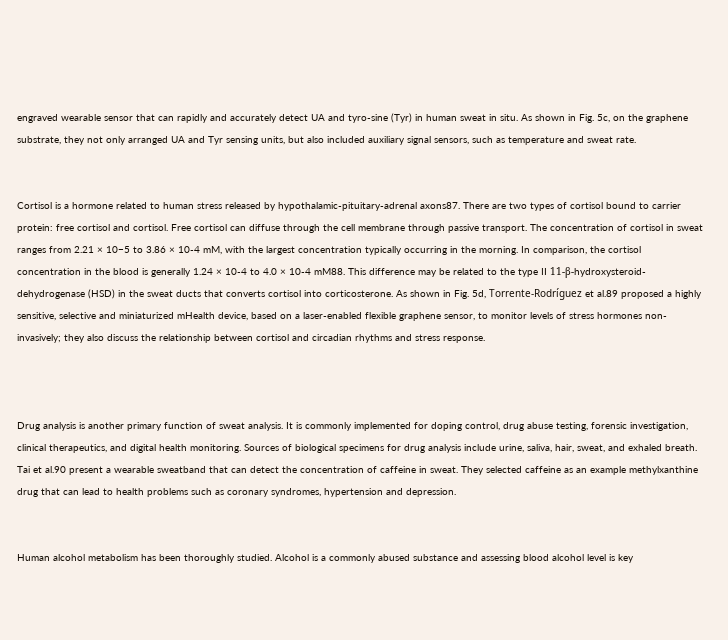engraved wearable sensor that can rapidly and accurately detect UA and tyro-sine (Tyr) in human sweat in situ. As shown in Fig. 5c, on the graphene substrate, they not only arranged UA and Tyr sensing units, but also included auxiliary signal sensors, such as temperature and sweat rate.


Cortisol is a hormone related to human stress released by hypothalamic-pituitary-adrenal axons87. There are two types of cortisol bound to carrier protein: free cortisol and cortisol. Free cortisol can diffuse through the cell membrane through passive transport. The concentration of cortisol in sweat ranges from 2.21 × 10−5 to 3.86 × 10-4 mM, with the largest concentration typically occurring in the morning. In comparison, the cortisol concentration in the blood is generally 1.24 × 10-4 to 4.0 × 10-4 mM88. This difference may be related to the type II 11-β-hydroxysteroid-dehydrogenase (HSD) in the sweat ducts that converts cortisol into corticosterone. As shown in Fig. 5d, Torrente-Rodríguez et al.89 proposed a highly sensitive, selective and miniaturized mHealth device, based on a laser-enabled flexible graphene sensor, to monitor levels of stress hormones non-invasively; they also discuss the relationship between cortisol and circadian rhythms and stress response.



Drug analysis is another primary function of sweat analysis. It is commonly implemented for doping control, drug abuse testing, forensic investigation, clinical therapeutics, and digital health monitoring. Sources of biological specimens for drug analysis include urine, saliva, hair, sweat, and exhaled breath. Tai et al.90 present a wearable sweatband that can detect the concentration of caffeine in sweat. They selected caffeine as an example methylxanthine drug that can lead to health problems such as coronary syndromes, hypertension and depression.


Human alcohol metabolism has been thoroughly studied. Alcohol is a commonly abused substance and assessing blood alcohol level is key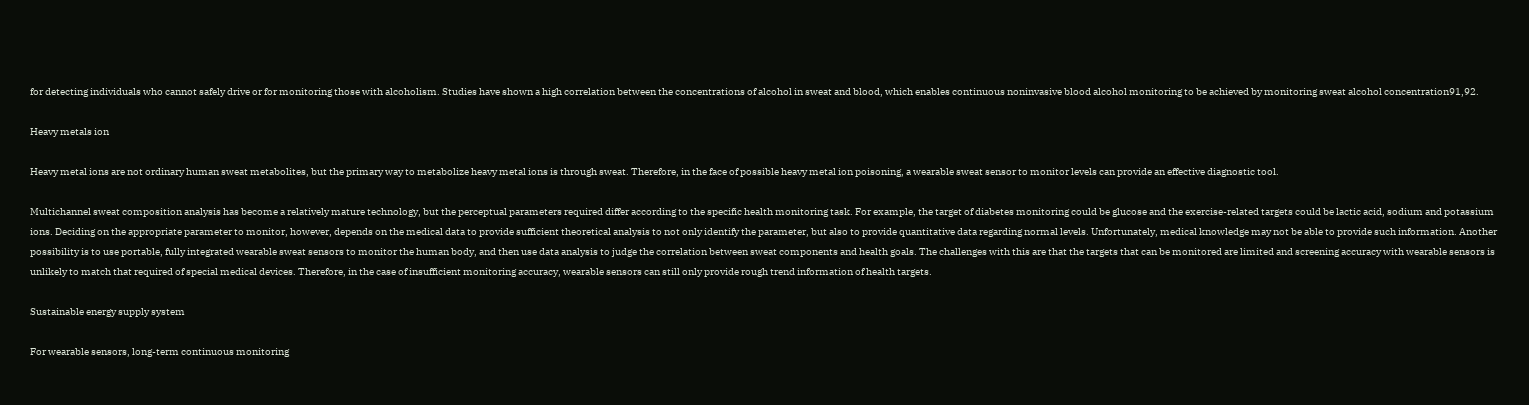for detecting individuals who cannot safely drive or for monitoring those with alcoholism. Studies have shown a high correlation between the concentrations of alcohol in sweat and blood, which enables continuous noninvasive blood alcohol monitoring to be achieved by monitoring sweat alcohol concentration91,92.

Heavy metals ion

Heavy metal ions are not ordinary human sweat metabolites, but the primary way to metabolize heavy metal ions is through sweat. Therefore, in the face of possible heavy metal ion poisoning, a wearable sweat sensor to monitor levels can provide an effective diagnostic tool.

Multichannel sweat composition analysis has become a relatively mature technology, but the perceptual parameters required differ according to the specific health monitoring task. For example, the target of diabetes monitoring could be glucose and the exercise-related targets could be lactic acid, sodium and potassium ions. Deciding on the appropriate parameter to monitor, however, depends on the medical data to provide sufficient theoretical analysis to not only identify the parameter, but also to provide quantitative data regarding normal levels. Unfortunately, medical knowledge may not be able to provide such information. Another possibility is to use portable, fully integrated wearable sweat sensors to monitor the human body, and then use data analysis to judge the correlation between sweat components and health goals. The challenges with this are that the targets that can be monitored are limited and screening accuracy with wearable sensors is unlikely to match that required of special medical devices. Therefore, in the case of insufficient monitoring accuracy, wearable sensors can still only provide rough trend information of health targets.

Sustainable energy supply system

For wearable sensors, long-term continuous monitoring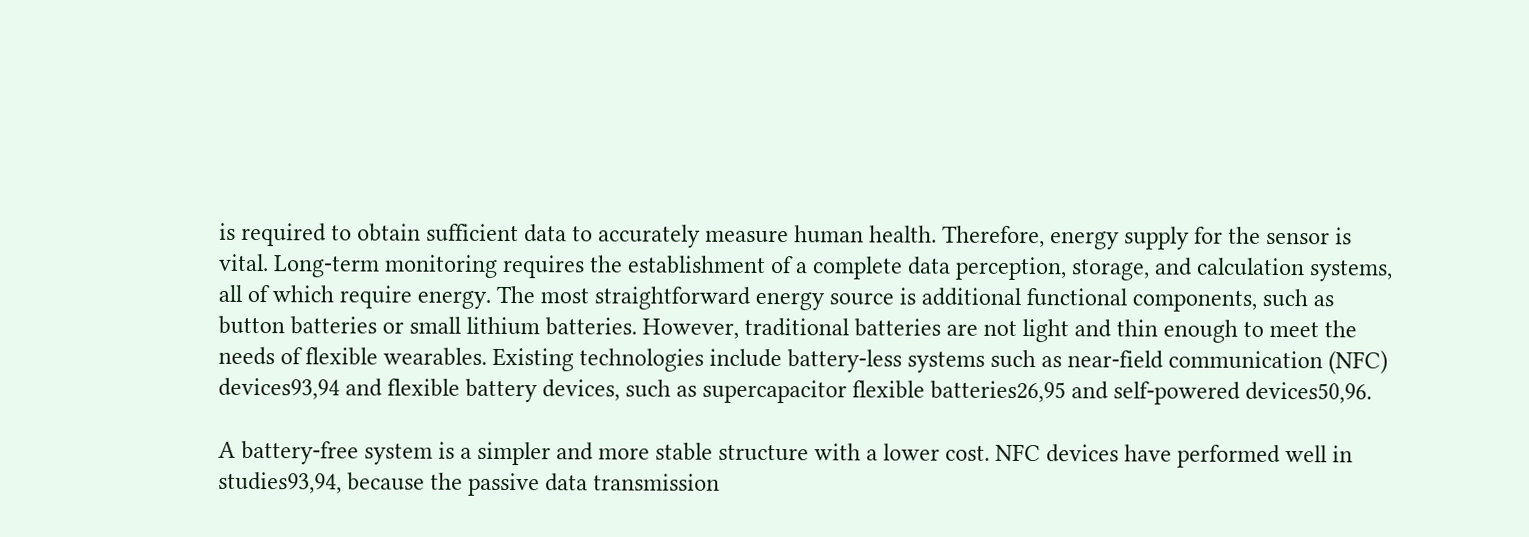is required to obtain sufficient data to accurately measure human health. Therefore, energy supply for the sensor is vital. Long-term monitoring requires the establishment of a complete data perception, storage, and calculation systems, all of which require energy. The most straightforward energy source is additional functional components, such as button batteries or small lithium batteries. However, traditional batteries are not light and thin enough to meet the needs of flexible wearables. Existing technologies include battery-less systems such as near-field communication (NFC) devices93,94 and flexible battery devices, such as supercapacitor flexible batteries26,95 and self-powered devices50,96.

A battery-free system is a simpler and more stable structure with a lower cost. NFC devices have performed well in studies93,94, because the passive data transmission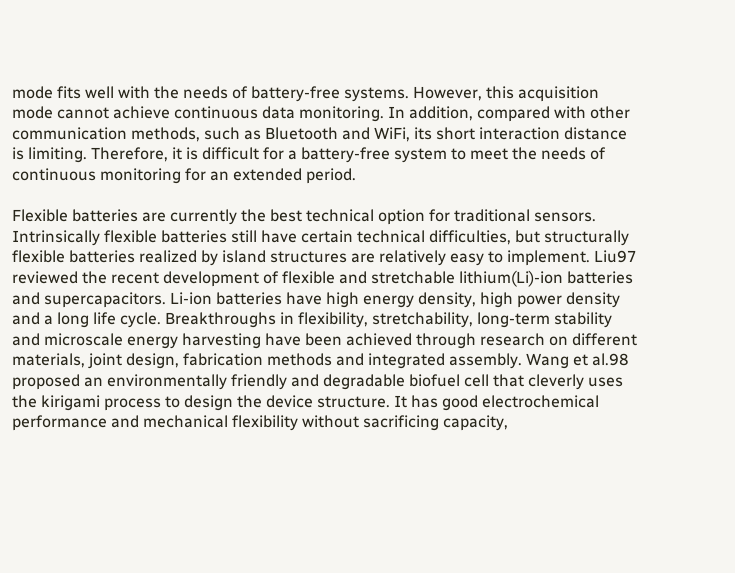mode fits well with the needs of battery-free systems. However, this acquisition mode cannot achieve continuous data monitoring. In addition, compared with other communication methods, such as Bluetooth and WiFi, its short interaction distance is limiting. Therefore, it is difficult for a battery-free system to meet the needs of continuous monitoring for an extended period.

Flexible batteries are currently the best technical option for traditional sensors. Intrinsically flexible batteries still have certain technical difficulties, but structurally flexible batteries realized by island structures are relatively easy to implement. Liu97 reviewed the recent development of flexible and stretchable lithium(Li)-ion batteries and supercapacitors. Li-ion batteries have high energy density, high power density and a long life cycle. Breakthroughs in flexibility, stretchability, long-term stability and microscale energy harvesting have been achieved through research on different materials, joint design, fabrication methods and integrated assembly. Wang et al.98 proposed an environmentally friendly and degradable biofuel cell that cleverly uses the kirigami process to design the device structure. It has good electrochemical performance and mechanical flexibility without sacrificing capacity,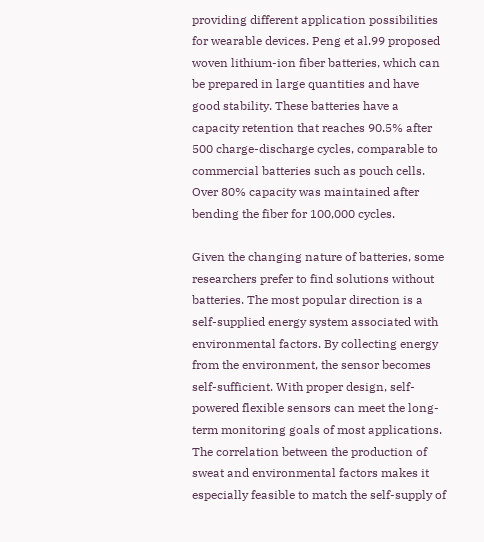providing different application possibilities for wearable devices. Peng et al.99 proposed woven lithium-ion fiber batteries, which can be prepared in large quantities and have good stability. These batteries have a capacity retention that reaches 90.5% after 500 charge-discharge cycles, comparable to commercial batteries such as pouch cells. Over 80% capacity was maintained after bending the fiber for 100,000 cycles.

Given the changing nature of batteries, some researchers prefer to find solutions without batteries. The most popular direction is a self-supplied energy system associated with environmental factors. By collecting energy from the environment, the sensor becomes self-sufficient. With proper design, self-powered flexible sensors can meet the long-term monitoring goals of most applications. The correlation between the production of sweat and environmental factors makes it especially feasible to match the self-supply of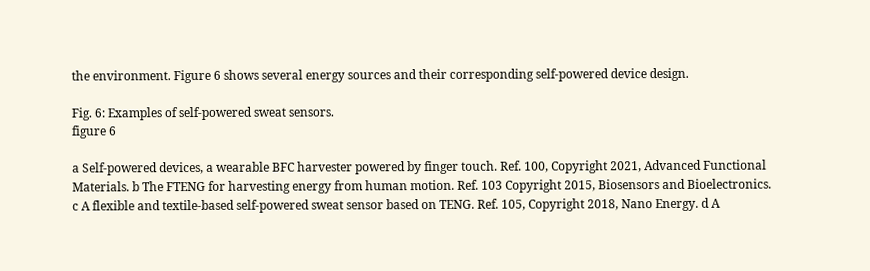the environment. Figure 6 shows several energy sources and their corresponding self-powered device design.

Fig. 6: Examples of self-powered sweat sensors.
figure 6

a Self-powered devices, a wearable BFC harvester powered by finger touch. Ref. 100, Copyright 2021, Advanced Functional Materials. b The FTENG for harvesting energy from human motion. Ref. 103 Copyright 2015, Biosensors and Bioelectronics. c A flexible and textile-based self-powered sweat sensor based on TENG. Ref. 105, Copyright 2018, Nano Energy. d A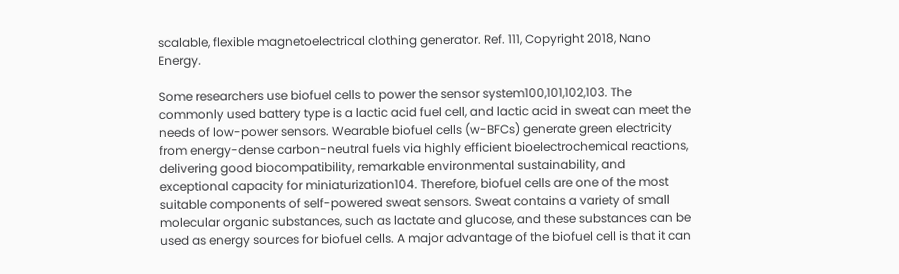scalable, flexible magnetoelectrical clothing generator. Ref. 111, Copyright 2018, Nano Energy.

Some researchers use biofuel cells to power the sensor system100,101,102,103. The commonly used battery type is a lactic acid fuel cell, and lactic acid in sweat can meet the needs of low-power sensors. Wearable biofuel cells (w-BFCs) generate green electricity from energy-dense carbon-neutral fuels via highly efficient bioelectrochemical reactions, delivering good biocompatibility, remarkable environmental sustainability, and exceptional capacity for miniaturization104. Therefore, biofuel cells are one of the most suitable components of self-powered sweat sensors. Sweat contains a variety of small molecular organic substances, such as lactate and glucose, and these substances can be used as energy sources for biofuel cells. A major advantage of the biofuel cell is that it can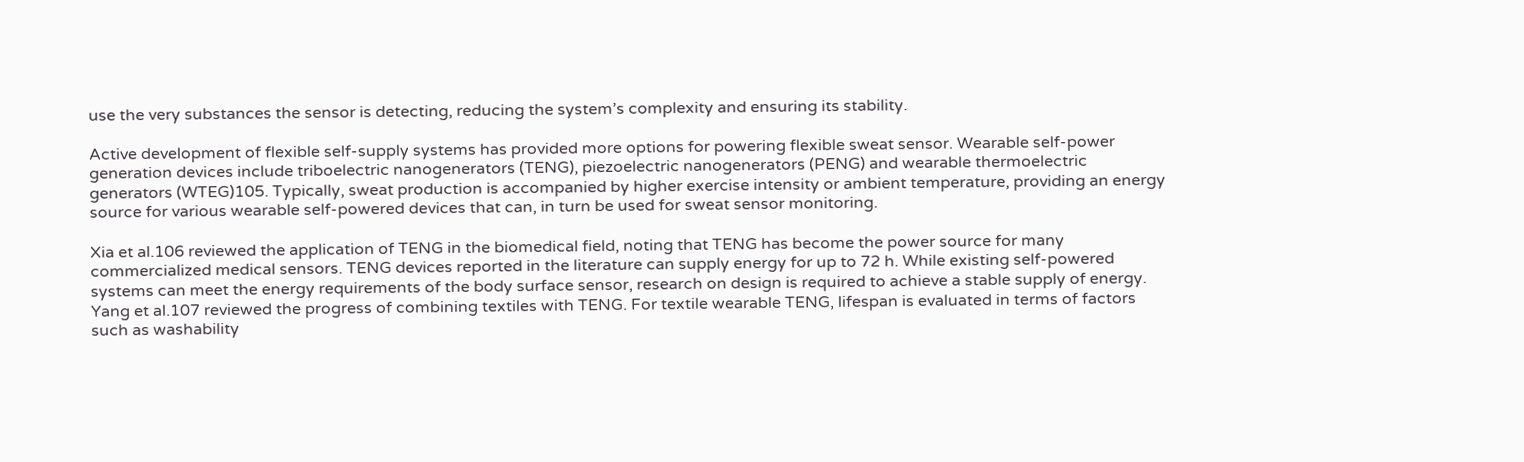use the very substances the sensor is detecting, reducing the system’s complexity and ensuring its stability.

Active development of flexible self-supply systems has provided more options for powering flexible sweat sensor. Wearable self-power generation devices include triboelectric nanogenerators (TENG), piezoelectric nanogenerators (PENG) and wearable thermoelectric generators (WTEG)105. Typically, sweat production is accompanied by higher exercise intensity or ambient temperature, providing an energy source for various wearable self-powered devices that can, in turn be used for sweat sensor monitoring.

Xia et al.106 reviewed the application of TENG in the biomedical field, noting that TENG has become the power source for many commercialized medical sensors. TENG devices reported in the literature can supply energy for up to 72 h. While existing self-powered systems can meet the energy requirements of the body surface sensor, research on design is required to achieve a stable supply of energy. Yang et al.107 reviewed the progress of combining textiles with TENG. For textile wearable TENG, lifespan is evaluated in terms of factors such as washability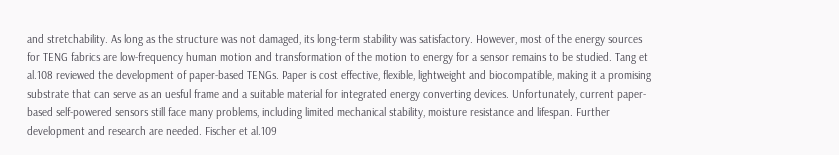and stretchability. As long as the structure was not damaged, its long-term stability was satisfactory. However, most of the energy sources for TENG fabrics are low-frequency human motion and transformation of the motion to energy for a sensor remains to be studied. Tang et al.108 reviewed the development of paper-based TENGs. Paper is cost effective, flexible, lightweight and biocompatible, making it a promising substrate that can serve as an uesful frame and a suitable material for integrated energy converting devices. Unfortunately, current paper-based self-powered sensors still face many problems, including limited mechanical stability, moisture resistance and lifespan. Further development and research are needed. Fischer et al.109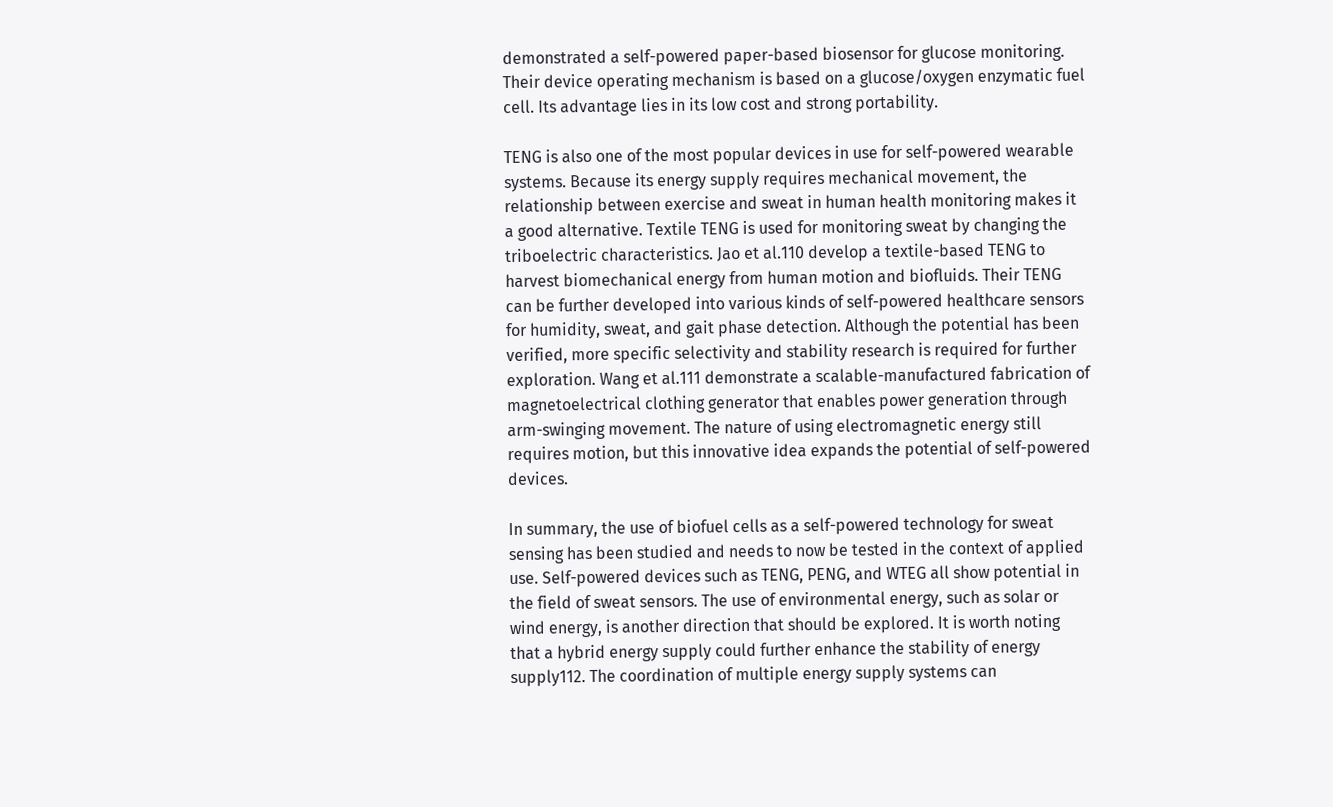demonstrated a self-powered paper-based biosensor for glucose monitoring. Their device operating mechanism is based on a glucose/oxygen enzymatic fuel cell. Its advantage lies in its low cost and strong portability.

TENG is also one of the most popular devices in use for self-powered wearable systems. Because its energy supply requires mechanical movement, the relationship between exercise and sweat in human health monitoring makes it a good alternative. Textile TENG is used for monitoring sweat by changing the triboelectric characteristics. Jao et al.110 develop a textile-based TENG to harvest biomechanical energy from human motion and biofluids. Their TENG can be further developed into various kinds of self-powered healthcare sensors for humidity, sweat, and gait phase detection. Although the potential has been verified, more specific selectivity and stability research is required for further exploration. Wang et al.111 demonstrate a scalable-manufactured fabrication of magnetoelectrical clothing generator that enables power generation through arm-swinging movement. The nature of using electromagnetic energy still requires motion, but this innovative idea expands the potential of self-powered devices.

In summary, the use of biofuel cells as a self-powered technology for sweat sensing has been studied and needs to now be tested in the context of applied use. Self-powered devices such as TENG, PENG, and WTEG all show potential in the field of sweat sensors. The use of environmental energy, such as solar or wind energy, is another direction that should be explored. It is worth noting that a hybrid energy supply could further enhance the stability of energy supply112. The coordination of multiple energy supply systems can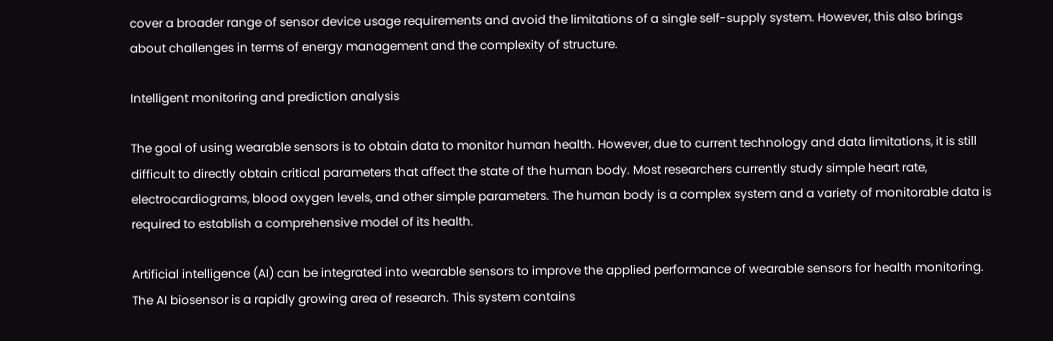cover a broader range of sensor device usage requirements and avoid the limitations of a single self-supply system. However, this also brings about challenges in terms of energy management and the complexity of structure.

Intelligent monitoring and prediction analysis

The goal of using wearable sensors is to obtain data to monitor human health. However, due to current technology and data limitations, it is still difficult to directly obtain critical parameters that affect the state of the human body. Most researchers currently study simple heart rate, electrocardiograms, blood oxygen levels, and other simple parameters. The human body is a complex system and a variety of monitorable data is required to establish a comprehensive model of its health.

Artificial intelligence (AI) can be integrated into wearable sensors to improve the applied performance of wearable sensors for health monitoring. The AI biosensor is a rapidly growing area of research. This system contains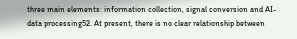three main elements: information collection, signal conversion and AI-data processing52. At present, there is no clear relationship between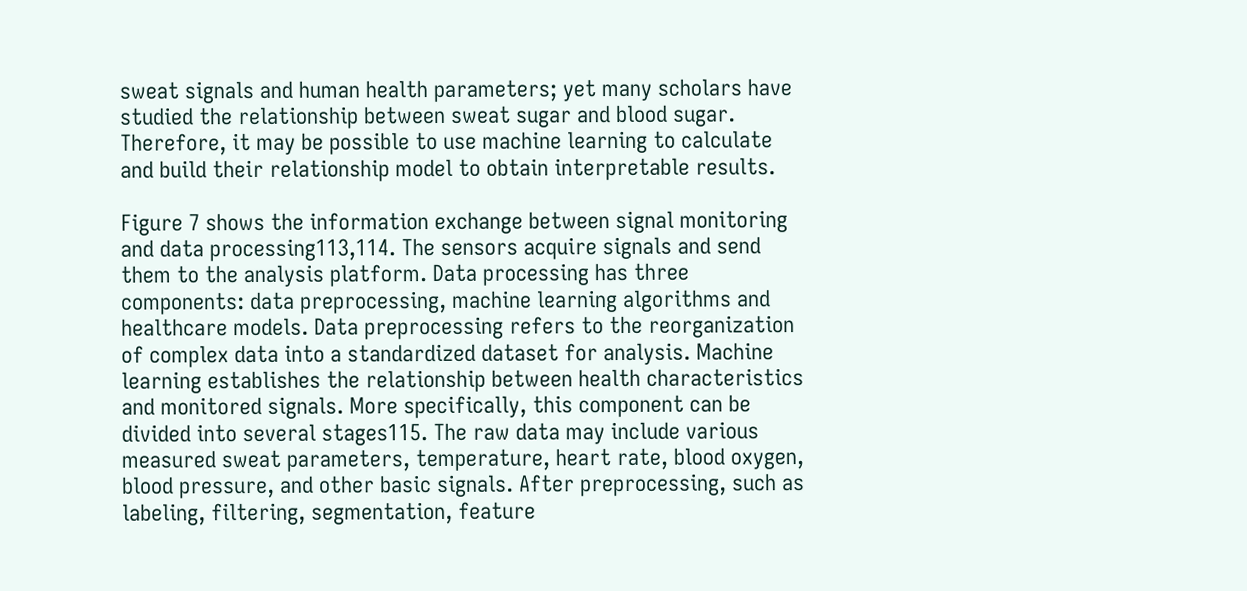sweat signals and human health parameters; yet many scholars have studied the relationship between sweat sugar and blood sugar. Therefore, it may be possible to use machine learning to calculate and build their relationship model to obtain interpretable results.

Figure 7 shows the information exchange between signal monitoring and data processing113,114. The sensors acquire signals and send them to the analysis platform. Data processing has three components: data preprocessing, machine learning algorithms and healthcare models. Data preprocessing refers to the reorganization of complex data into a standardized dataset for analysis. Machine learning establishes the relationship between health characteristics and monitored signals. More specifically, this component can be divided into several stages115. The raw data may include various measured sweat parameters, temperature, heart rate, blood oxygen, blood pressure, and other basic signals. After preprocessing, such as labeling, filtering, segmentation, feature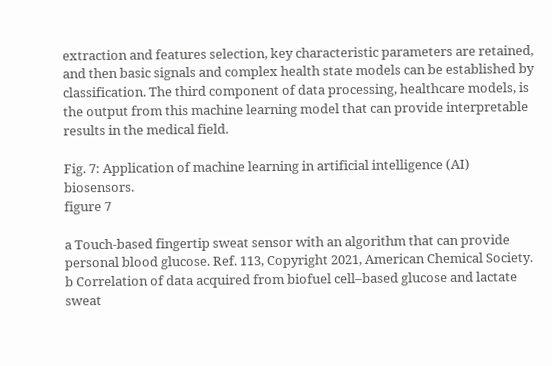extraction and features selection, key characteristic parameters are retained, and then basic signals and complex health state models can be established by classification. The third component of data processing, healthcare models, is the output from this machine learning model that can provide interpretable results in the medical field.

Fig. 7: Application of machine learning in artificial intelligence (AI) biosensors.
figure 7

a Touch-based fingertip sweat sensor with an algorithm that can provide personal blood glucose. Ref. 113, Copyright 2021, American Chemical Society. b Correlation of data acquired from biofuel cell–based glucose and lactate sweat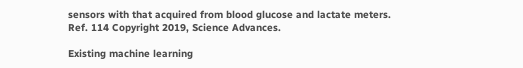sensors with that acquired from blood glucose and lactate meters. Ref. 114 Copyright 2019, Science Advances.

Existing machine learning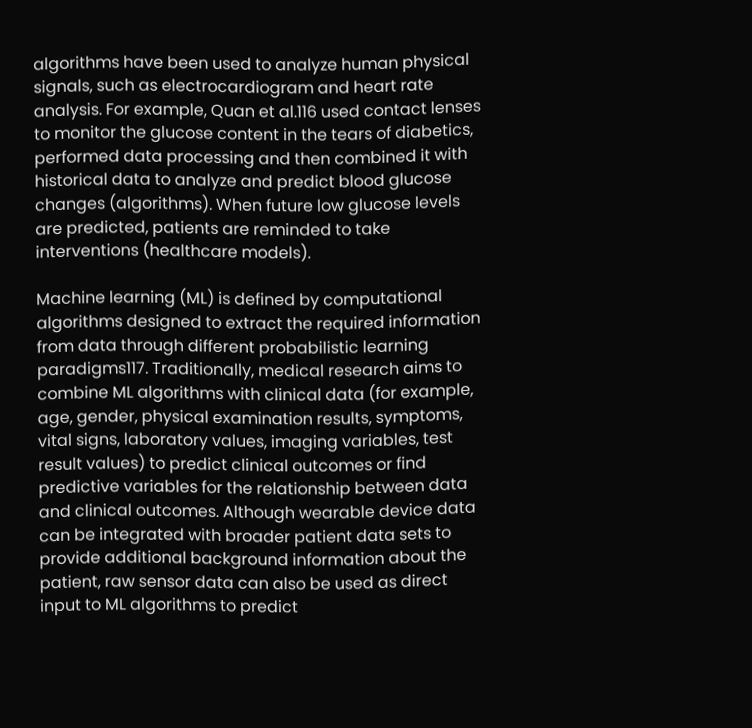algorithms have been used to analyze human physical signals, such as electrocardiogram and heart rate analysis. For example, Quan et al.116 used contact lenses to monitor the glucose content in the tears of diabetics, performed data processing and then combined it with historical data to analyze and predict blood glucose changes (algorithms). When future low glucose levels are predicted, patients are reminded to take interventions (healthcare models).

Machine learning (ML) is defined by computational algorithms designed to extract the required information from data through different probabilistic learning paradigms117. Traditionally, medical research aims to combine ML algorithms with clinical data (for example, age, gender, physical examination results, symptoms, vital signs, laboratory values, imaging variables, test result values) to predict clinical outcomes or find predictive variables for the relationship between data and clinical outcomes. Although wearable device data can be integrated with broader patient data sets to provide additional background information about the patient, raw sensor data can also be used as direct input to ML algorithms to predict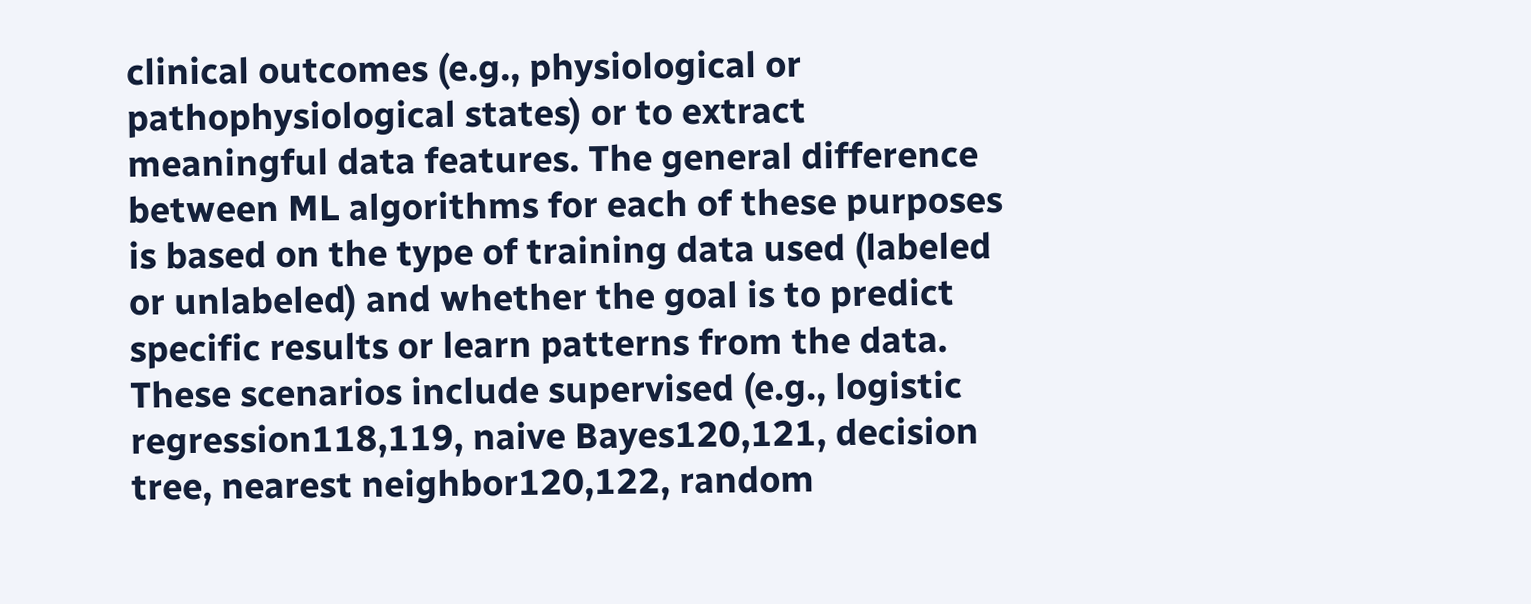clinical outcomes (e.g., physiological or pathophysiological states) or to extract meaningful data features. The general difference between ML algorithms for each of these purposes is based on the type of training data used (labeled or unlabeled) and whether the goal is to predict specific results or learn patterns from the data. These scenarios include supervised (e.g., logistic regression118,119, naive Bayes120,121, decision tree, nearest neighbor120,122, random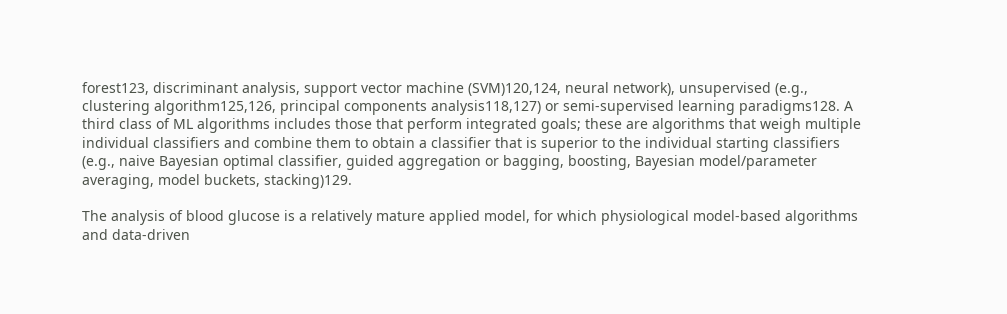forest123, discriminant analysis, support vector machine (SVM)120,124, neural network), unsupervised (e.g., clustering algorithm125,126, principal components analysis118,127) or semi-supervised learning paradigms128. A third class of ML algorithms includes those that perform integrated goals; these are algorithms that weigh multiple individual classifiers and combine them to obtain a classifier that is superior to the individual starting classifiers (e.g., naive Bayesian optimal classifier, guided aggregation or bagging, boosting, Bayesian model/parameter averaging, model buckets, stacking)129.

The analysis of blood glucose is a relatively mature applied model, for which physiological model-based algorithms and data-driven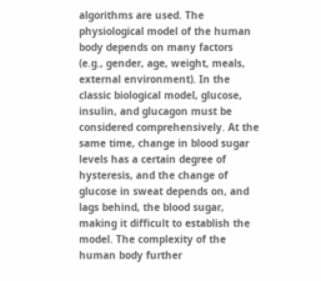algorithms are used. The physiological model of the human body depends on many factors (e.g., gender, age, weight, meals, external environment). In the classic biological model, glucose, insulin, and glucagon must be considered comprehensively. At the same time, change in blood sugar levels has a certain degree of hysteresis, and the change of glucose in sweat depends on, and lags behind, the blood sugar, making it difficult to establish the model. The complexity of the human body further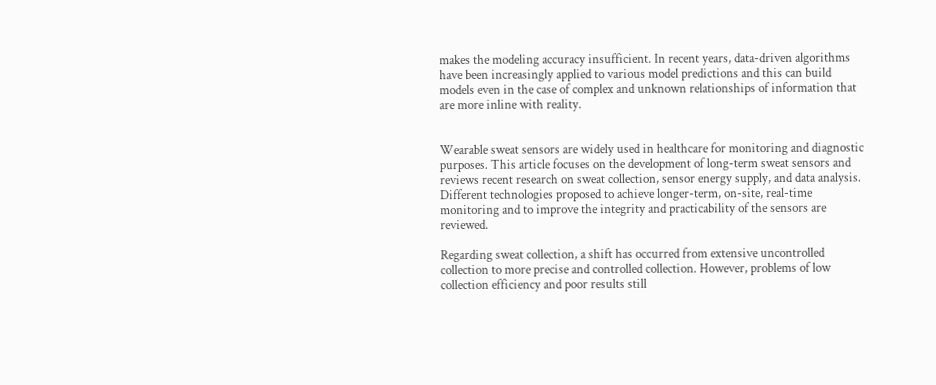makes the modeling accuracy insufficient. In recent years, data-driven algorithms have been increasingly applied to various model predictions and this can build models even in the case of complex and unknown relationships of information that are more inline with reality.


Wearable sweat sensors are widely used in healthcare for monitoring and diagnostic purposes. This article focuses on the development of long-term sweat sensors and reviews recent research on sweat collection, sensor energy supply, and data analysis. Different technologies proposed to achieve longer-term, on-site, real-time monitoring and to improve the integrity and practicability of the sensors are reviewed.

Regarding sweat collection, a shift has occurred from extensive uncontrolled collection to more precise and controlled collection. However, problems of low collection efficiency and poor results still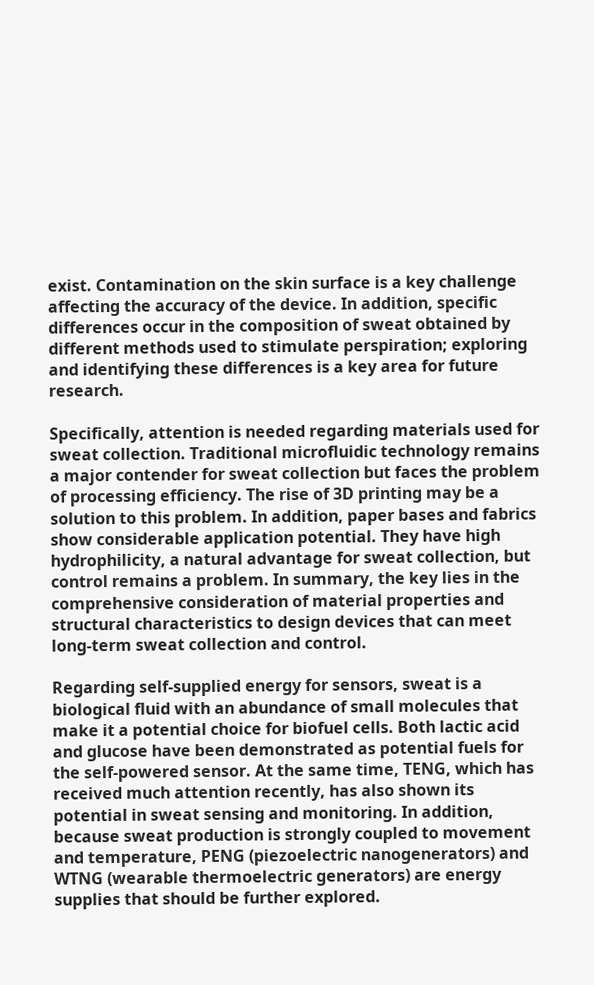exist. Contamination on the skin surface is a key challenge affecting the accuracy of the device. In addition, specific differences occur in the composition of sweat obtained by different methods used to stimulate perspiration; exploring and identifying these differences is a key area for future research.

Specifically, attention is needed regarding materials used for sweat collection. Traditional microfluidic technology remains a major contender for sweat collection but faces the problem of processing efficiency. The rise of 3D printing may be a solution to this problem. In addition, paper bases and fabrics show considerable application potential. They have high hydrophilicity, a natural advantage for sweat collection, but control remains a problem. In summary, the key lies in the comprehensive consideration of material properties and structural characteristics to design devices that can meet long-term sweat collection and control.

Regarding self-supplied energy for sensors, sweat is a biological fluid with an abundance of small molecules that make it a potential choice for biofuel cells. Both lactic acid and glucose have been demonstrated as potential fuels for the self-powered sensor. At the same time, TENG, which has received much attention recently, has also shown its potential in sweat sensing and monitoring. In addition, because sweat production is strongly coupled to movement and temperature, PENG (piezoelectric nanogenerators) and WTNG (wearable thermoelectric generators) are energy supplies that should be further explored.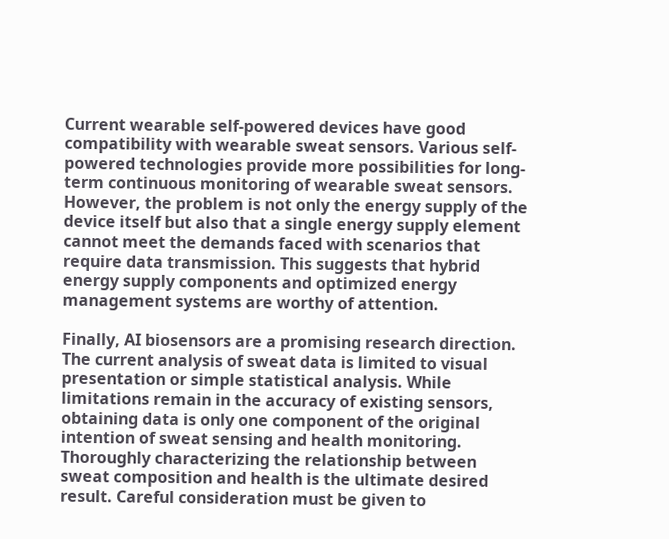Current wearable self-powered devices have good compatibility with wearable sweat sensors. Various self-powered technologies provide more possibilities for long-term continuous monitoring of wearable sweat sensors. However, the problem is not only the energy supply of the device itself but also that a single energy supply element cannot meet the demands faced with scenarios that require data transmission. This suggests that hybrid energy supply components and optimized energy management systems are worthy of attention.

Finally, AI biosensors are a promising research direction. The current analysis of sweat data is limited to visual presentation or simple statistical analysis. While limitations remain in the accuracy of existing sensors, obtaining data is only one component of the original intention of sweat sensing and health monitoring. Thoroughly characterizing the relationship between sweat composition and health is the ultimate desired result. Careful consideration must be given to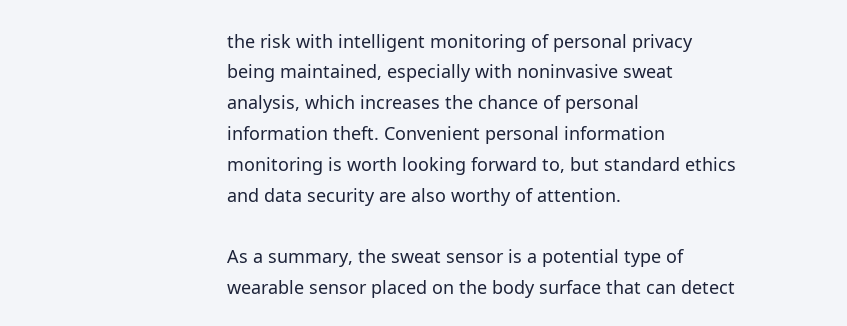the risk with intelligent monitoring of personal privacy being maintained, especially with noninvasive sweat analysis, which increases the chance of personal information theft. Convenient personal information monitoring is worth looking forward to, but standard ethics and data security are also worthy of attention.

As a summary, the sweat sensor is a potential type of wearable sensor placed on the body surface that can detect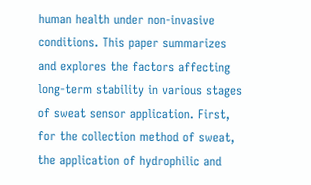human health under non-invasive conditions. This paper summarizes and explores the factors affecting long-term stability in various stages of sweat sensor application. First, for the collection method of sweat, the application of hydrophilic and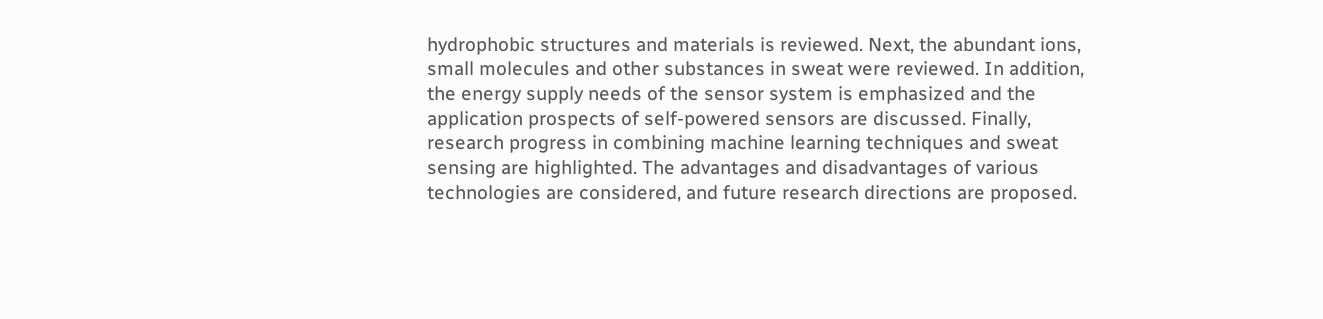hydrophobic structures and materials is reviewed. Next, the abundant ions, small molecules and other substances in sweat were reviewed. In addition, the energy supply needs of the sensor system is emphasized and the application prospects of self-powered sensors are discussed. Finally, research progress in combining machine learning techniques and sweat sensing are highlighted. The advantages and disadvantages of various technologies are considered, and future research directions are proposed.